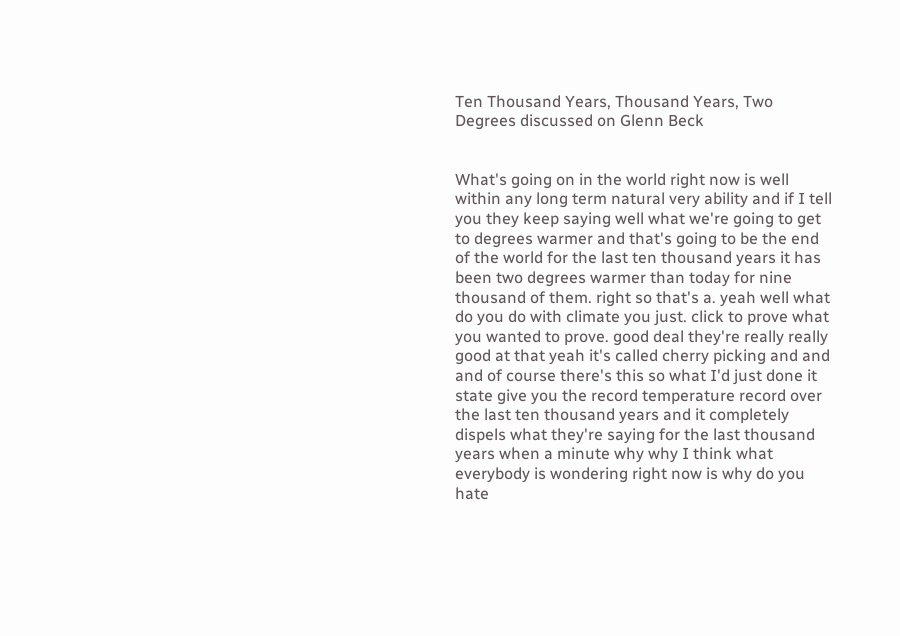Ten Thousand Years, Thousand Years, Two Degrees discussed on Glenn Beck


What's going on in the world right now is well within any long term natural very ability and if I tell you they keep saying well what we're going to get to degrees warmer and that's going to be the end of the world for the last ten thousand years it has been two degrees warmer than today for nine thousand of them. right so that's a. yeah well what do you do with climate you just. click to prove what you wanted to prove. good deal they're really really good at that yeah it's called cherry picking and and and of course there's this so what I'd just done it state give you the record temperature record over the last ten thousand years and it completely dispels what they're saying for the last thousand years when a minute why why I think what everybody is wondering right now is why do you hate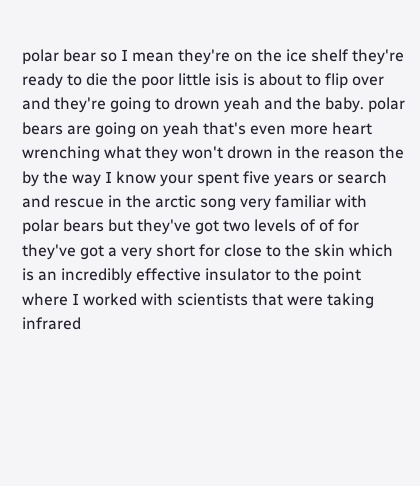polar bear so I mean they're on the ice shelf they're ready to die the poor little isis is about to flip over and they're going to drown yeah and the baby. polar bears are going on yeah that's even more heart wrenching what they won't drown in the reason the by the way I know your spent five years or search and rescue in the arctic song very familiar with polar bears but they've got two levels of of for they've got a very short for close to the skin which is an incredibly effective insulator to the point where I worked with scientists that were taking infrared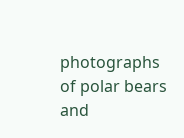photographs of polar bears and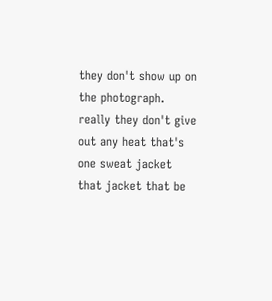they don't show up on the photograph. really they don't give out any heat that's one sweat jacket that jacket that be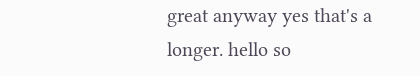great anyway yes that's a longer. hello so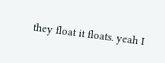they float it floats. yeah I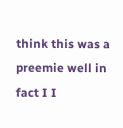think this was a preemie well in fact I I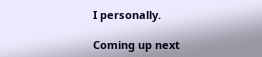I personally.

Coming up next